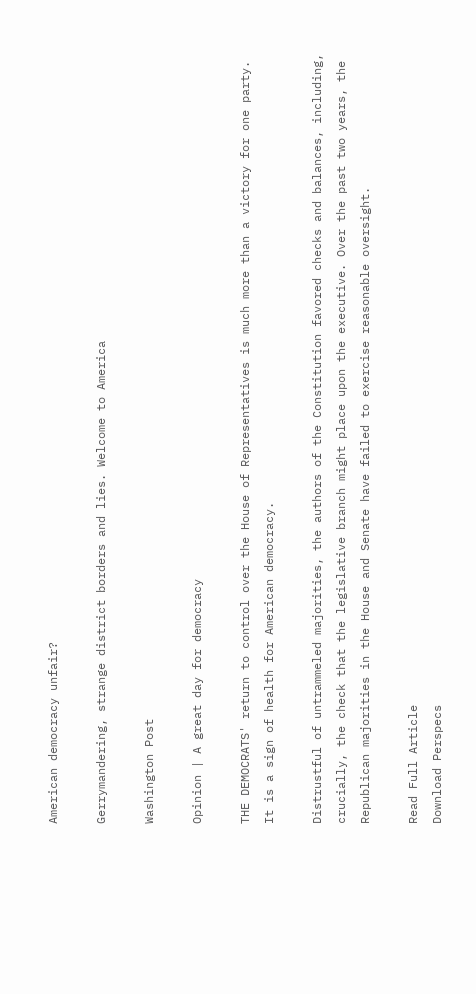American democracy unfair?

Gerrymandering, strange district borders and lies. Welcome to America

Washington Post

Opinion | A great day for democracy

THE DEMOCRATS' return to control over the House of Representatives is much more than a victory for one party. It is a sign of health for American democracy.

Distrustful of untrammeled majorities, the authors of the Constitution favored checks and balances, including, crucially, the check that the legislative branch might place upon the executive. Over the past two years, the Republican majorities in the House and Senate have failed to exercise reasonable oversight.

Read Full Article
Download Perspecs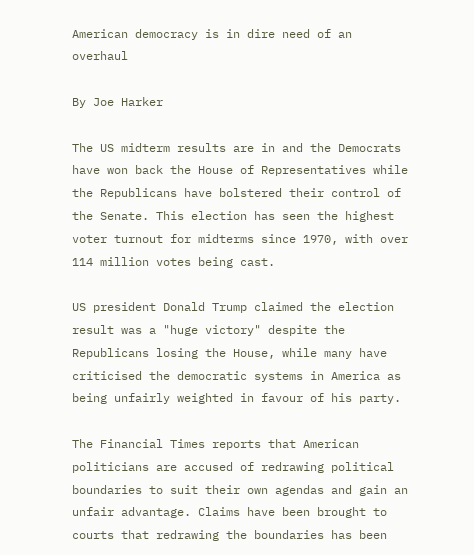American democracy is in dire need of an overhaul

By Joe Harker

The US midterm results are in and the Democrats have won back the House of Representatives while the Republicans have bolstered their control of the Senate. This election has seen the highest voter turnout for midterms since 1970, with over 114 million votes being cast.

US president Donald Trump claimed the election result was a "huge victory" despite the Republicans losing the House, while many have criticised the democratic systems in America as being unfairly weighted in favour of his party.

The Financial Times reports that American politicians are accused of redrawing political boundaries to suit their own agendas and gain an unfair advantage. Claims have been brought to courts that redrawing the boundaries has been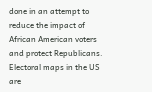done in an attempt to reduce the impact of African American voters and protect Republicans. Electoral maps in the US are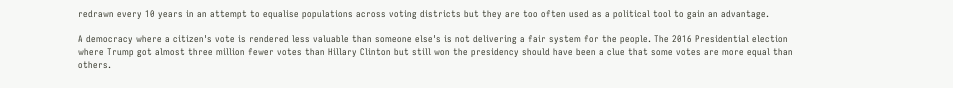redrawn every 10 years in an attempt to equalise populations across voting districts but they are too often used as a political tool to gain an advantage.

A democracy where a citizen's vote is rendered less valuable than someone else's is not delivering a fair system for the people. The 2016 Presidential election where Trump got almost three million fewer votes than Hillary Clinton but still won the presidency should have been a clue that some votes are more equal than others.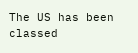The US has been classed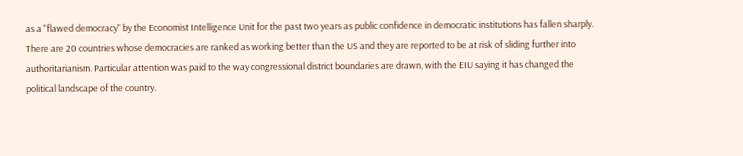as a "flawed democracy" by the Economist Intelligence Unit for the past two years as public confidence in democratic institutions has fallen sharply. There are 20 countries whose democracies are ranked as working better than the US and they are reported to be at risk of sliding further into authoritarianism. Particular attention was paid to the way congressional district boundaries are drawn, with the EIU saying it has changed the political landscape of the country.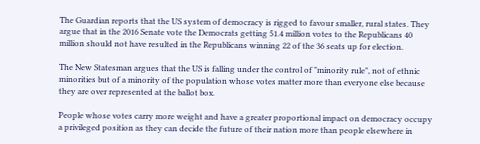The Guardian reports that the US system of democracy is rigged to favour smaller, rural states. They argue that in the 2016 Senate vote the Democrats getting 51.4 million votes to the Republicans 40 million should not have resulted in the Republicans winning 22 of the 36 seats up for election.

The New Statesman argues that the US is falling under the control of "minority rule", not of ethnic minorities but of a minority of the population whose votes matter more than everyone else because they are over represented at the ballot box.

People whose votes carry more weight and have a greater proportional impact on democracy occupy a privileged position as they can decide the future of their nation more than people elsewhere in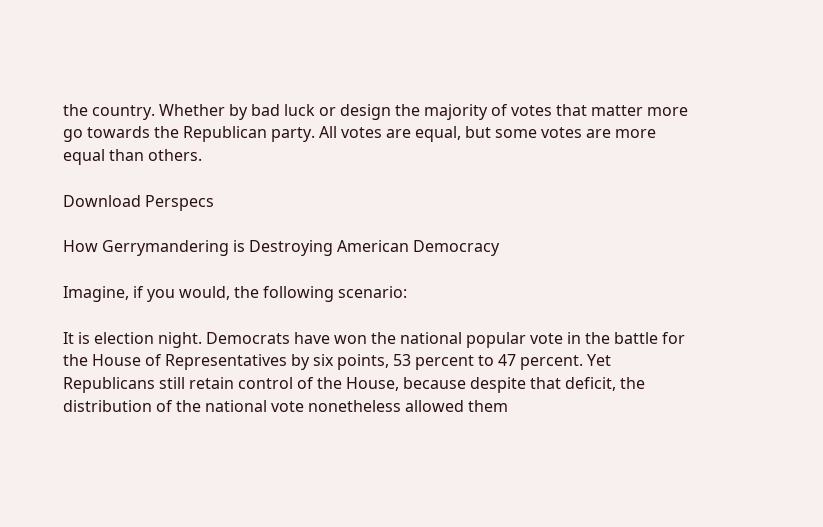the country. Whether by bad luck or design the majority of votes that matter more go towards the Republican party. All votes are equal, but some votes are more equal than others.

Download Perspecs

How Gerrymandering is Destroying American Democracy

Imagine, if you would, the following scenario:

It is election night. Democrats have won the national popular vote in the battle for the House of Representatives by six points, 53 percent to 47 percent. Yet Republicans still retain control of the House, because despite that deficit, the distribution of the national vote nonetheless allowed them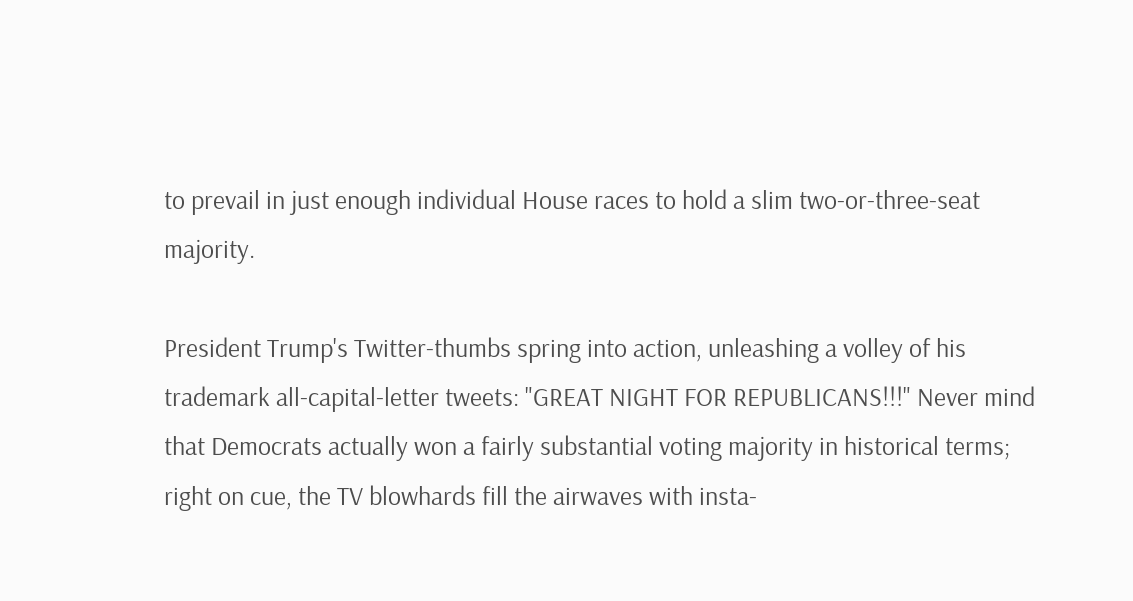to prevail in just enough individual House races to hold a slim two-or-three-seat majority.

President Trump's Twitter-thumbs spring into action, unleashing a volley of his trademark all-capital-letter tweets: "GREAT NIGHT FOR REPUBLICANS!!!" Never mind that Democrats actually won a fairly substantial voting majority in historical terms; right on cue, the TV blowhards fill the airwaves with insta-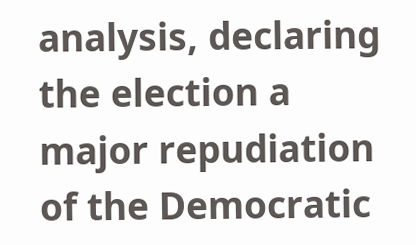analysis, declaring the election a major repudiation of the Democratic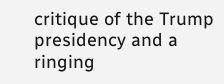critique of the Trump presidency and a ringing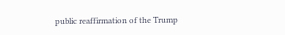public reaffirmation of the Trump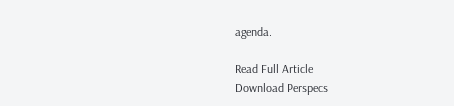agenda.

Read Full Article
Download Perspecs